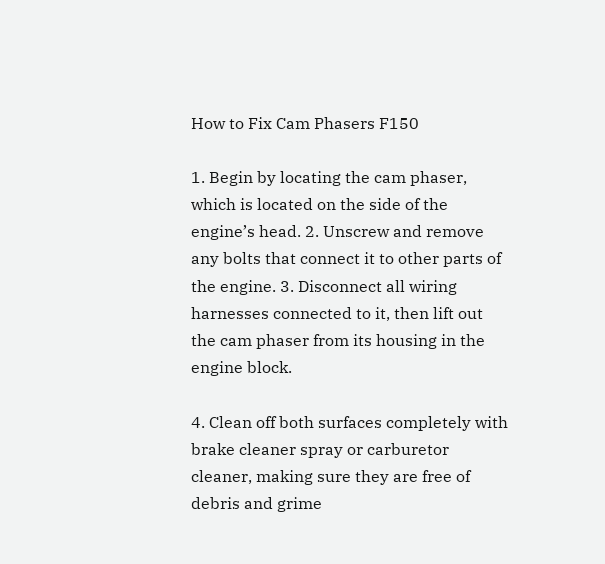How to Fix Cam Phasers F150

1. Begin by locating the cam phaser, which is located on the side of the engine’s head. 2. Unscrew and remove any bolts that connect it to other parts of the engine. 3. Disconnect all wiring harnesses connected to it, then lift out the cam phaser from its housing in the engine block.

4. Clean off both surfaces completely with brake cleaner spray or carburetor cleaner, making sure they are free of debris and grime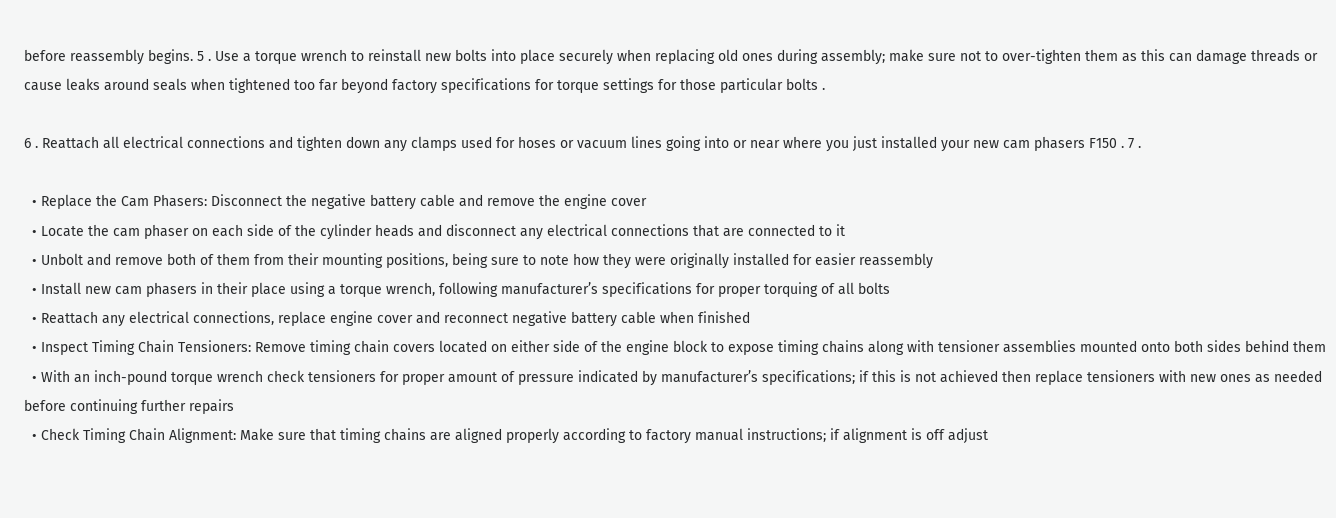before reassembly begins. 5 . Use a torque wrench to reinstall new bolts into place securely when replacing old ones during assembly; make sure not to over-tighten them as this can damage threads or cause leaks around seals when tightened too far beyond factory specifications for torque settings for those particular bolts .

6 . Reattach all electrical connections and tighten down any clamps used for hoses or vacuum lines going into or near where you just installed your new cam phasers F150 . 7 .

  • Replace the Cam Phasers: Disconnect the negative battery cable and remove the engine cover
  • Locate the cam phaser on each side of the cylinder heads and disconnect any electrical connections that are connected to it
  • Unbolt and remove both of them from their mounting positions, being sure to note how they were originally installed for easier reassembly
  • Install new cam phasers in their place using a torque wrench, following manufacturer’s specifications for proper torquing of all bolts
  • Reattach any electrical connections, replace engine cover and reconnect negative battery cable when finished
  • Inspect Timing Chain Tensioners: Remove timing chain covers located on either side of the engine block to expose timing chains along with tensioner assemblies mounted onto both sides behind them
  • With an inch-pound torque wrench check tensioners for proper amount of pressure indicated by manufacturer’s specifications; if this is not achieved then replace tensioners with new ones as needed before continuing further repairs
  • Check Timing Chain Alignment: Make sure that timing chains are aligned properly according to factory manual instructions; if alignment is off adjust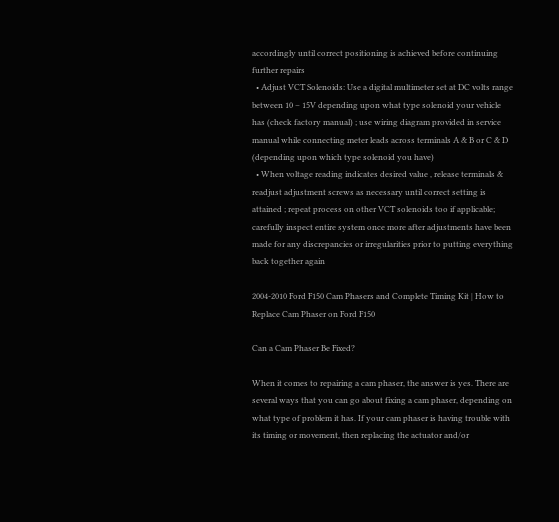accordingly until correct positioning is achieved before continuing further repairs
  • Adjust VCT Solenoids: Use a digital multimeter set at DC volts range between 10 – 15V depending upon what type solenoid your vehicle has (check factory manual) ; use wiring diagram provided in service manual while connecting meter leads across terminals A & B or C & D (depending upon which type solenoid you have)
  • When voltage reading indicates desired value , release terminals & readjust adjustment screws as necessary until correct setting is attained ; repeat process on other VCT solenoids too if applicable; carefully inspect entire system once more after adjustments have been made for any discrepancies or irregularities prior to putting everything back together again

2004-2010 Ford F150 Cam Phasers and Complete Timing Kit | How to Replace Cam Phaser on Ford F150

Can a Cam Phaser Be Fixed?

When it comes to repairing a cam phaser, the answer is yes. There are several ways that you can go about fixing a cam phaser, depending on what type of problem it has. If your cam phaser is having trouble with its timing or movement, then replacing the actuator and/or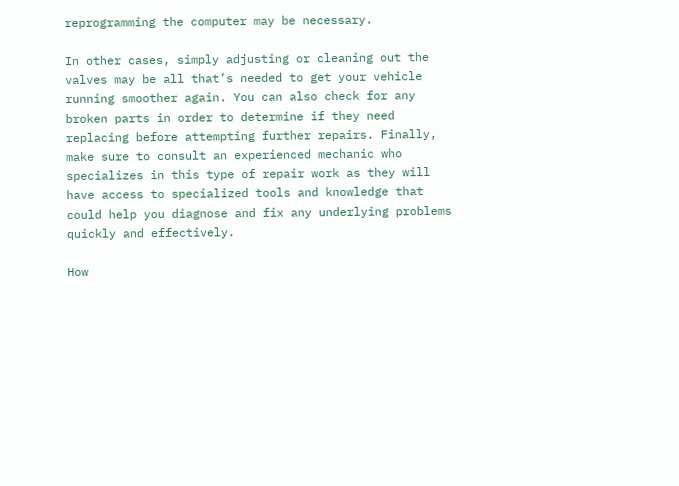reprogramming the computer may be necessary.

In other cases, simply adjusting or cleaning out the valves may be all that’s needed to get your vehicle running smoother again. You can also check for any broken parts in order to determine if they need replacing before attempting further repairs. Finally, make sure to consult an experienced mechanic who specializes in this type of repair work as they will have access to specialized tools and knowledge that could help you diagnose and fix any underlying problems quickly and effectively.

How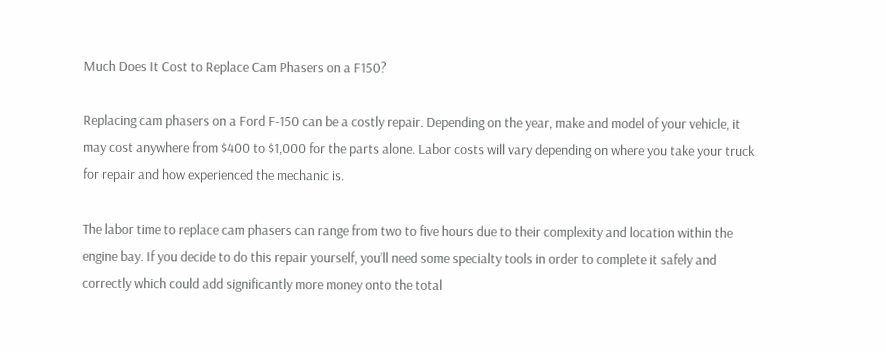Much Does It Cost to Replace Cam Phasers on a F150?

Replacing cam phasers on a Ford F-150 can be a costly repair. Depending on the year, make and model of your vehicle, it may cost anywhere from $400 to $1,000 for the parts alone. Labor costs will vary depending on where you take your truck for repair and how experienced the mechanic is.

The labor time to replace cam phasers can range from two to five hours due to their complexity and location within the engine bay. If you decide to do this repair yourself, you’ll need some specialty tools in order to complete it safely and correctly which could add significantly more money onto the total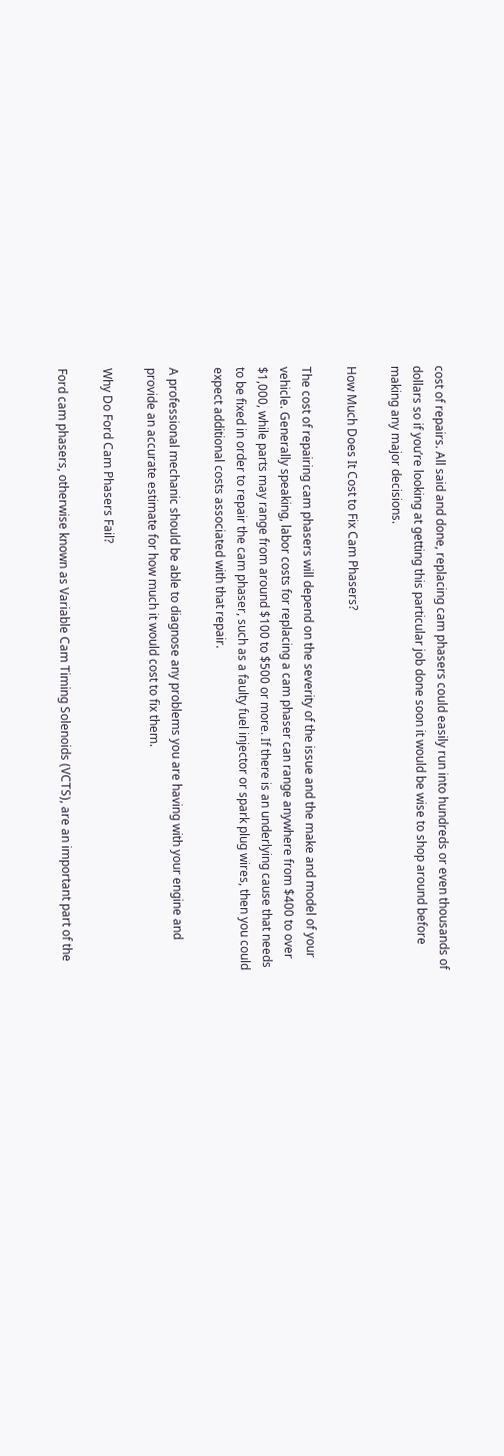cost of repairs. All said and done, replacing cam phasers could easily run into hundreds or even thousands of dollars so if you’re looking at getting this particular job done soon it would be wise to shop around before making any major decisions.

How Much Does It Cost to Fix Cam Phasers?

The cost of repairing cam phasers will depend on the severity of the issue and the make and model of your vehicle. Generally speaking, labor costs for replacing a cam phaser can range anywhere from $400 to over $1,000, while parts may range from around $100 to $500 or more. If there is an underlying cause that needs to be fixed in order to repair the cam phaser, such as a faulty fuel injector or spark plug wires, then you could expect additional costs associated with that repair.

A professional mechanic should be able to diagnose any problems you are having with your engine and provide an accurate estimate for how much it would cost to fix them.

Why Do Ford Cam Phasers Fail?

Ford cam phasers, otherwise known as Variable Cam Timing Solenoids (VCTS), are an important part of the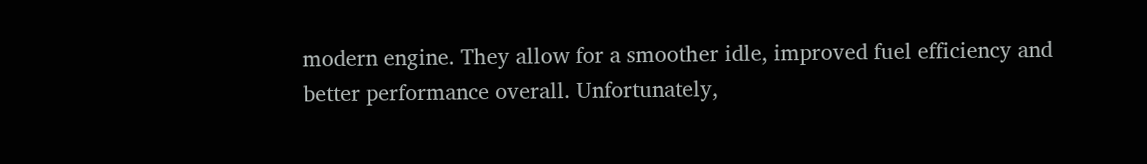modern engine. They allow for a smoother idle, improved fuel efficiency and better performance overall. Unfortunately,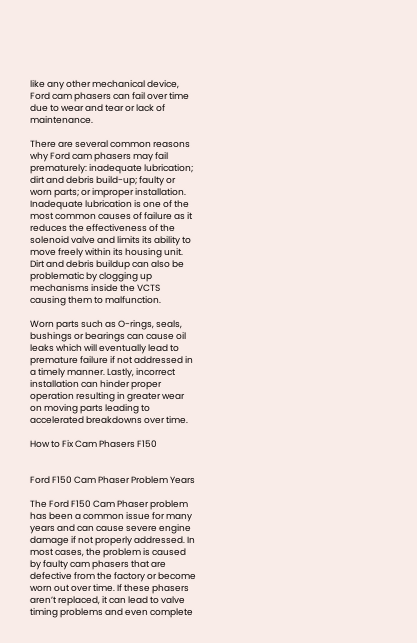like any other mechanical device, Ford cam phasers can fail over time due to wear and tear or lack of maintenance.

There are several common reasons why Ford cam phasers may fail prematurely: inadequate lubrication; dirt and debris build-up; faulty or worn parts; or improper installation. Inadequate lubrication is one of the most common causes of failure as it reduces the effectiveness of the solenoid valve and limits its ability to move freely within its housing unit. Dirt and debris buildup can also be problematic by clogging up mechanisms inside the VCTS causing them to malfunction.

Worn parts such as O-rings, seals, bushings or bearings can cause oil leaks which will eventually lead to premature failure if not addressed in a timely manner. Lastly, incorrect installation can hinder proper operation resulting in greater wear on moving parts leading to accelerated breakdowns over time.

How to Fix Cam Phasers F150


Ford F150 Cam Phaser Problem Years

The Ford F150 Cam Phaser problem has been a common issue for many years and can cause severe engine damage if not properly addressed. In most cases, the problem is caused by faulty cam phasers that are defective from the factory or become worn out over time. If these phasers aren’t replaced, it can lead to valve timing problems and even complete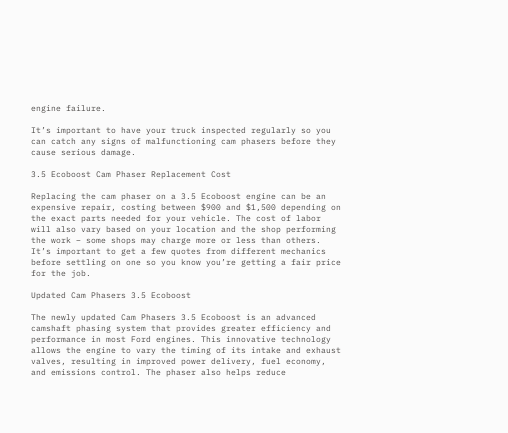engine failure.

It’s important to have your truck inspected regularly so you can catch any signs of malfunctioning cam phasers before they cause serious damage.

3.5 Ecoboost Cam Phaser Replacement Cost

Replacing the cam phaser on a 3.5 Ecoboost engine can be an expensive repair, costing between $900 and $1,500 depending on the exact parts needed for your vehicle. The cost of labor will also vary based on your location and the shop performing the work – some shops may charge more or less than others. It’s important to get a few quotes from different mechanics before settling on one so you know you’re getting a fair price for the job.

Updated Cam Phasers 3.5 Ecoboost

The newly updated Cam Phasers 3.5 Ecoboost is an advanced camshaft phasing system that provides greater efficiency and performance in most Ford engines. This innovative technology allows the engine to vary the timing of its intake and exhaust valves, resulting in improved power delivery, fuel economy, and emissions control. The phaser also helps reduce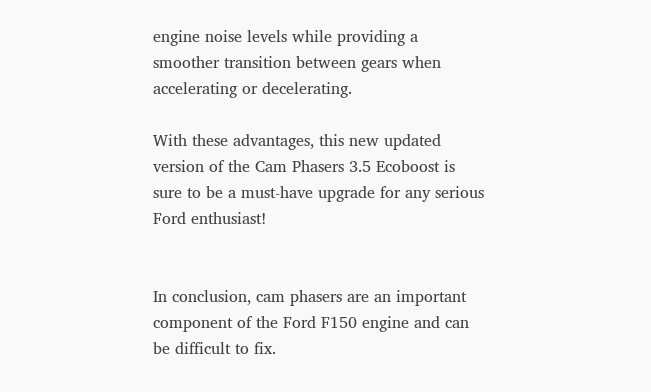engine noise levels while providing a smoother transition between gears when accelerating or decelerating.

With these advantages, this new updated version of the Cam Phasers 3.5 Ecoboost is sure to be a must-have upgrade for any serious Ford enthusiast!


In conclusion, cam phasers are an important component of the Ford F150 engine and can be difficult to fix.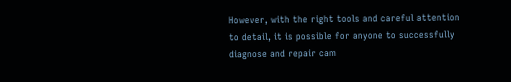However, with the right tools and careful attention to detail, it is possible for anyone to successfully diagnose and repair cam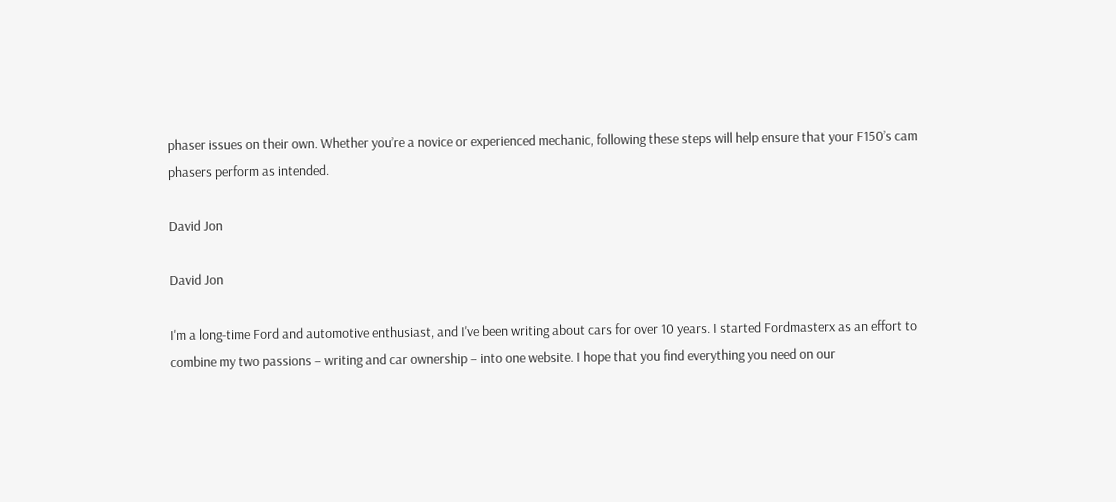phaser issues on their own. Whether you’re a novice or experienced mechanic, following these steps will help ensure that your F150’s cam phasers perform as intended.

David Jon

David Jon

I'm a long-time Ford and automotive enthusiast, and I've been writing about cars for over 10 years. I started Fordmasterx as an effort to combine my two passions – writing and car ownership – into one website. I hope that you find everything you need on our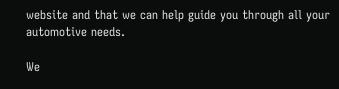website and that we can help guide you through all your automotive needs.

We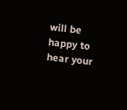will be happy to hear your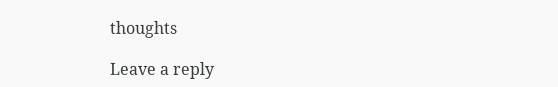thoughts

Leave a reply